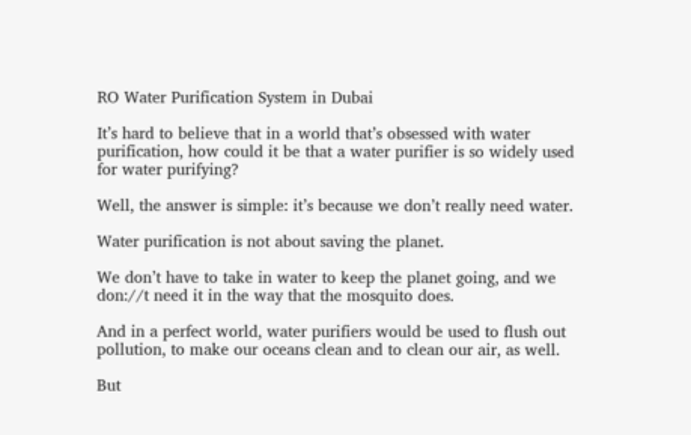RO Water Purification System in Dubai

It’s hard to believe that in a world that’s obsessed with water purification, how could it be that a water purifier is so widely used for water purifying?

Well, the answer is simple: it’s because we don’t really need water.

Water purification is not about saving the planet.

We don’t have to take in water to keep the planet going, and we don://t need it in the way that the mosquito does.

And in a perfect world, water purifiers would be used to flush out pollution, to make our oceans clean and to clean our air, as well.

But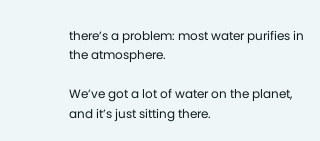there’s a problem: most water purifies in the atmosphere.

We’ve got a lot of water on the planet, and it’s just sitting there.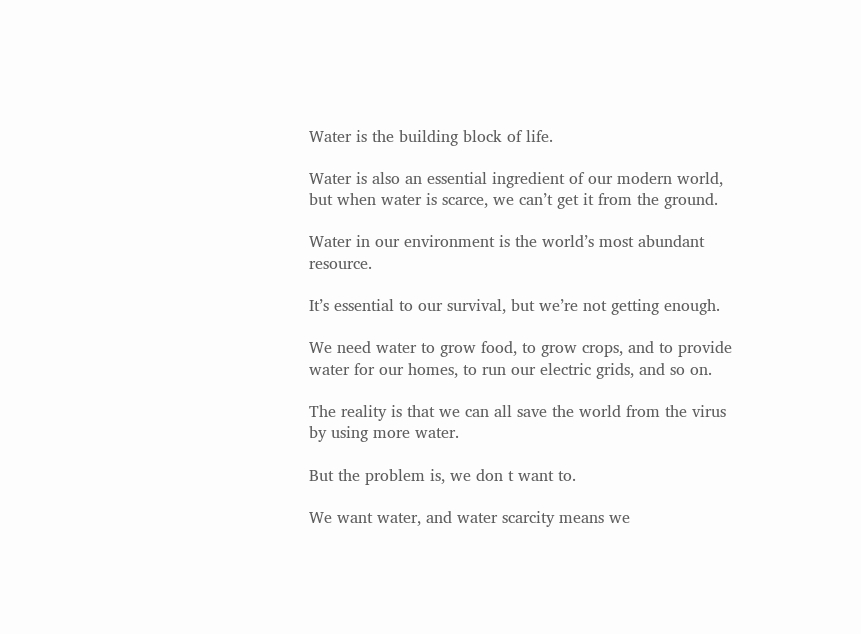Water is the building block of life.

Water is also an essential ingredient of our modern world, but when water is scarce, we can’t get it from the ground.

Water in our environment is the world’s most abundant resource.

It’s essential to our survival, but we’re not getting enough.

We need water to grow food, to grow crops, and to provide water for our homes, to run our electric grids, and so on.

The reality is that we can all save the world from the virus by using more water.

But the problem is, we don t want to.

We want water, and water scarcity means we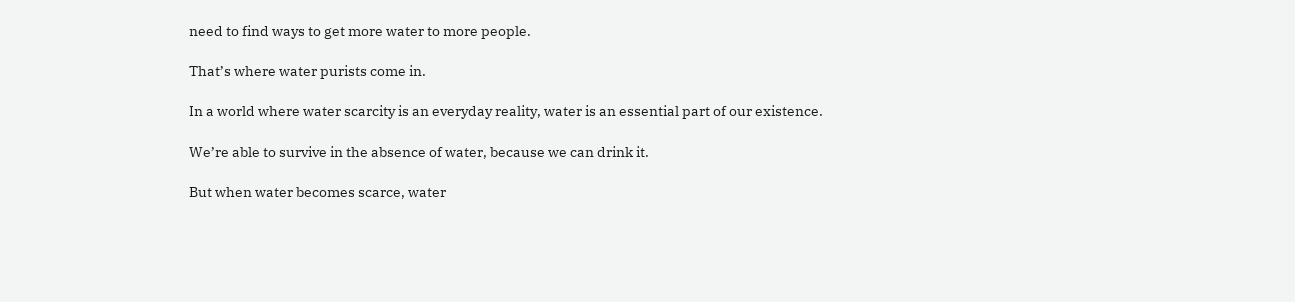need to find ways to get more water to more people.

That’s where water purists come in.

In a world where water scarcity is an everyday reality, water is an essential part of our existence.

We’re able to survive in the absence of water, because we can drink it.

But when water becomes scarce, water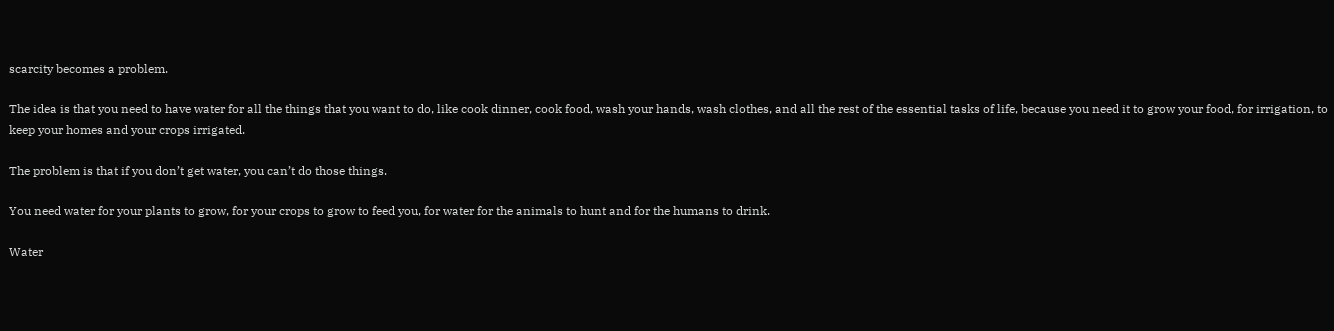scarcity becomes a problem.

The idea is that you need to have water for all the things that you want to do, like cook dinner, cook food, wash your hands, wash clothes, and all the rest of the essential tasks of life, because you need it to grow your food, for irrigation, to keep your homes and your crops irrigated.

The problem is that if you don’t get water, you can’t do those things.

You need water for your plants to grow, for your crops to grow to feed you, for water for the animals to hunt and for the humans to drink.

Water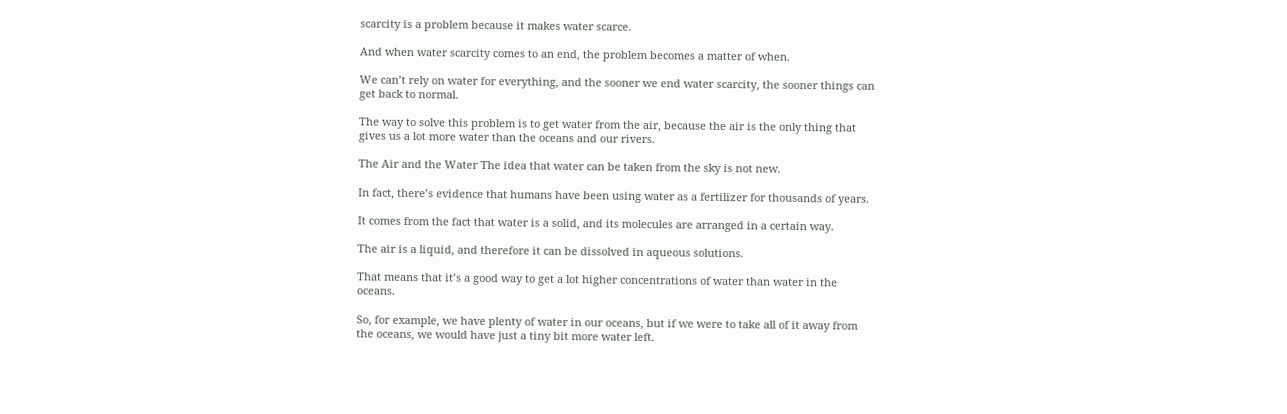scarcity is a problem because it makes water scarce.

And when water scarcity comes to an end, the problem becomes a matter of when.

We can’t rely on water for everything, and the sooner we end water scarcity, the sooner things can get back to normal.

The way to solve this problem is to get water from the air, because the air is the only thing that gives us a lot more water than the oceans and our rivers.

The Air and the Water The idea that water can be taken from the sky is not new.

In fact, there’s evidence that humans have been using water as a fertilizer for thousands of years.

It comes from the fact that water is a solid, and its molecules are arranged in a certain way.

The air is a liquid, and therefore it can be dissolved in aqueous solutions.

That means that it’s a good way to get a lot higher concentrations of water than water in the oceans.

So, for example, we have plenty of water in our oceans, but if we were to take all of it away from the oceans, we would have just a tiny bit more water left.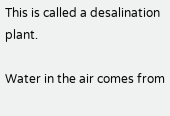This is called a desalination plant.

Water in the air comes from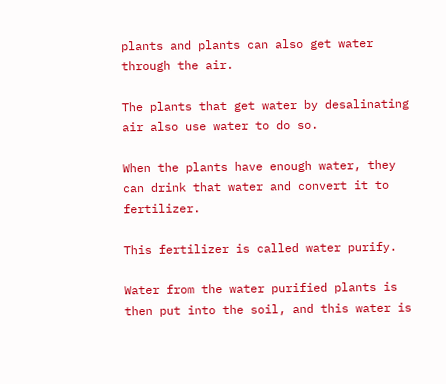plants and plants can also get water through the air.

The plants that get water by desalinating air also use water to do so.

When the plants have enough water, they can drink that water and convert it to fertilizer.

This fertilizer is called water purify.

Water from the water purified plants is then put into the soil, and this water is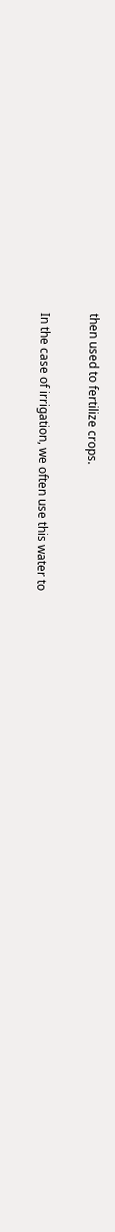then used to fertilize crops.

In the case of irrigation, we often use this water to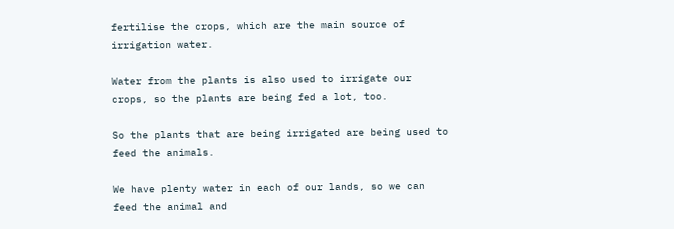fertilise the crops, which are the main source of irrigation water.

Water from the plants is also used to irrigate our crops, so the plants are being fed a lot, too.

So the plants that are being irrigated are being used to feed the animals.

We have plenty water in each of our lands, so we can feed the animal and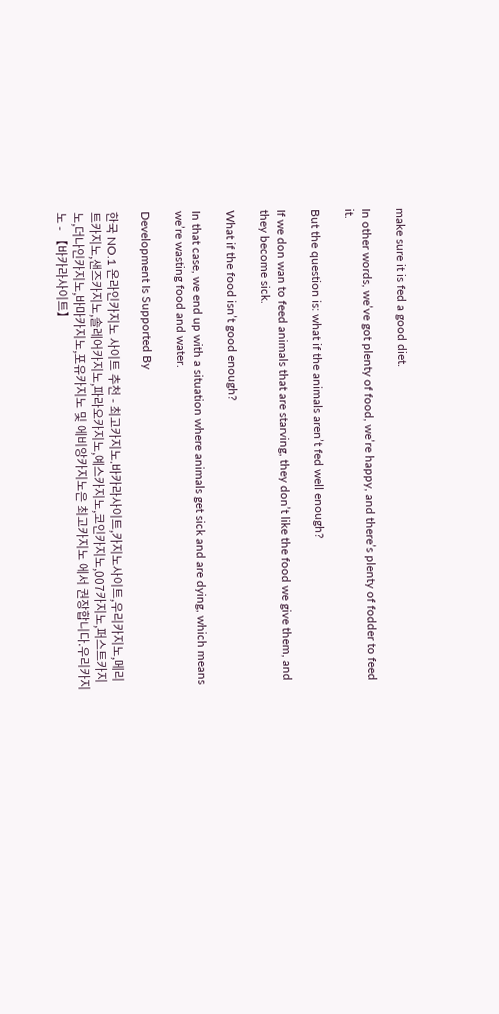make sure it is fed a good diet.

In other words, we’ve got plenty of food, we’re happy, and there’s plenty of fodder to feed it.

But the question is: what if the animals aren’t fed well enough?

If we don wan to feed animals that are starving, they don’t like the food we give them, and they become sick.

What if the food isn’t good enough?

In that case, we end up with a situation where animals get sick and are dying, which means we’re wasting food and water.

Development Is Supported By

한국 NO.1 온라인카지노 사이트 추천 - 최고카지노.바카라사이트,카지노사이트,우리카지노,메리트카지노,샌즈카지노,솔레어카지노,파라오카지노,예스카지노,코인카지노,007카지노,퍼스트카지노,더나인카지노,바마카지노,포유카지노 및 에비앙카지노은 최고카지노 에서 권장합니다.우리카지노 - 【바카라사이트】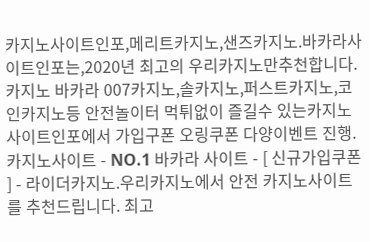카지노사이트인포,메리트카지노,샌즈카지노.바카라사이트인포는,2020년 최고의 우리카지노만추천합니다.카지노 바카라 007카지노,솔카지노,퍼스트카지노,코인카지노등 안전놀이터 먹튀없이 즐길수 있는카지노사이트인포에서 가입구폰 오링쿠폰 다양이벤트 진행.카지노사이트 - NO.1 바카라 사이트 - [ 신규가입쿠폰 ] - 라이더카지노.우리카지노에서 안전 카지노사이트를 추천드립니다. 최고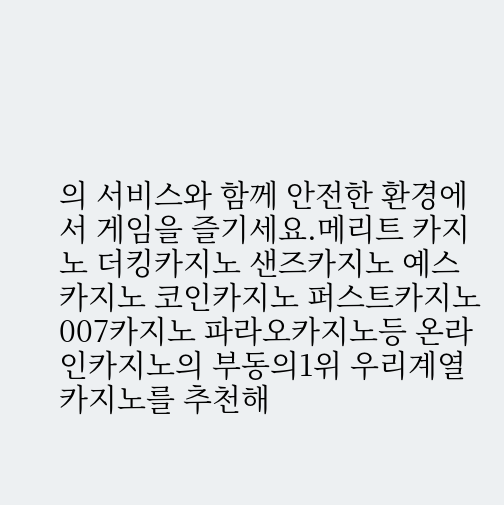의 서비스와 함께 안전한 환경에서 게임을 즐기세요.메리트 카지노 더킹카지노 샌즈카지노 예스 카지노 코인카지노 퍼스트카지노 007카지노 파라오카지노등 온라인카지노의 부동의1위 우리계열카지노를 추천해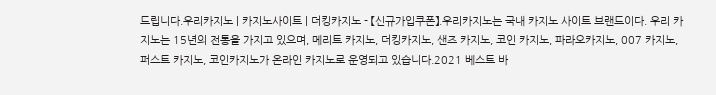드립니다.우리카지노 | 카지노사이트 | 더킹카지노 - 【신규가입쿠폰】.우리카지노는 국내 카지노 사이트 브랜드이다. 우리 카지노는 15년의 전통을 가지고 있으며, 메리트 카지노, 더킹카지노, 샌즈 카지노, 코인 카지노, 파라오카지노, 007 카지노, 퍼스트 카지노, 코인카지노가 온라인 카지노로 운영되고 있습니다.2021 베스트 바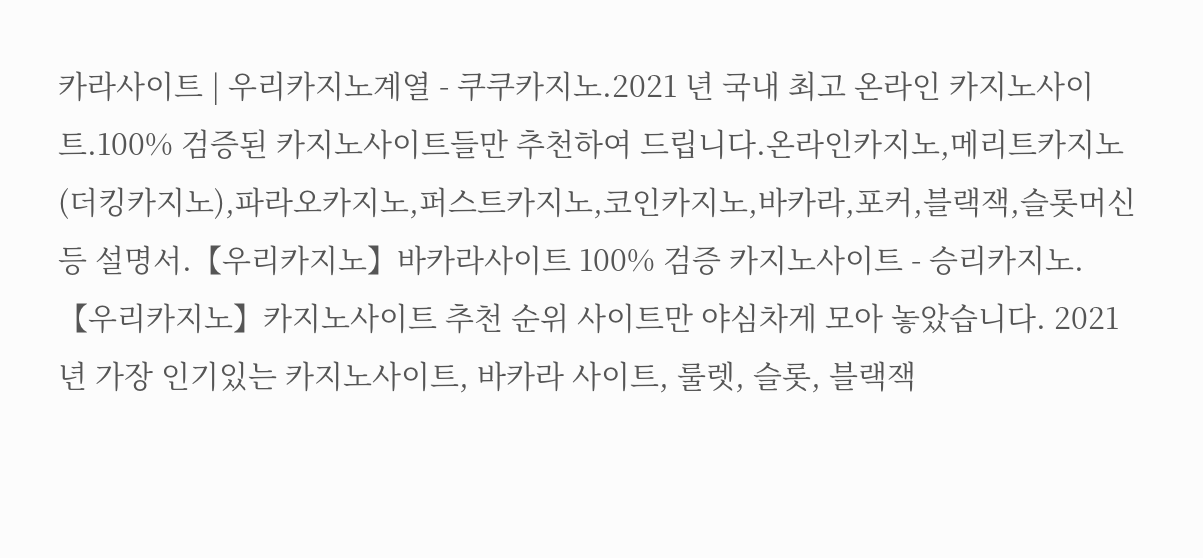카라사이트 | 우리카지노계열 - 쿠쿠카지노.2021 년 국내 최고 온라인 카지노사이트.100% 검증된 카지노사이트들만 추천하여 드립니다.온라인카지노,메리트카지노(더킹카지노),파라오카지노,퍼스트카지노,코인카지노,바카라,포커,블랙잭,슬롯머신 등 설명서.【우리카지노】바카라사이트 100% 검증 카지노사이트 - 승리카지노.【우리카지노】카지노사이트 추천 순위 사이트만 야심차게 모아 놓았습니다. 2021년 가장 인기있는 카지노사이트, 바카라 사이트, 룰렛, 슬롯, 블랙잭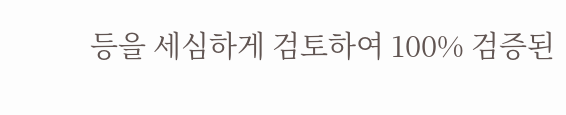등을 세심하게 검토하여 100% 검증된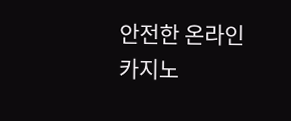안전한 온라인 카지노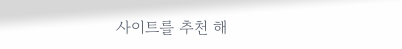사이트를 추천 해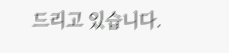드리고 있습니다.